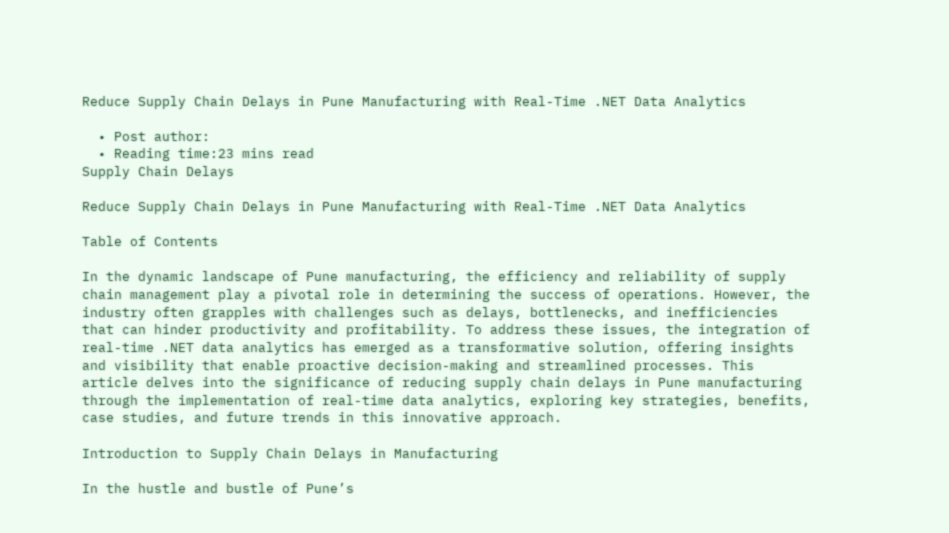Reduce Supply Chain Delays in Pune Manufacturing with Real-Time .NET Data Analytics

  • Post author:
  • Reading time:23 mins read
Supply Chain Delays

Reduce Supply Chain Delays in Pune Manufacturing with Real-Time .NET Data Analytics

Table of Contents

In the dynamic landscape of Pune manufacturing, the efficiency and reliability of supply chain management play a pivotal role in determining the success of operations. However, the industry often grapples with challenges such as delays, bottlenecks, and inefficiencies that can hinder productivity and profitability. To address these issues, the integration of real-time .NET data analytics has emerged as a transformative solution, offering insights and visibility that enable proactive decision-making and streamlined processes. This article delves into the significance of reducing supply chain delays in Pune manufacturing through the implementation of real-time data analytics, exploring key strategies, benefits, case studies, and future trends in this innovative approach.

Introduction to Supply Chain Delays in Manufacturing

In the hustle and bustle of Pune’s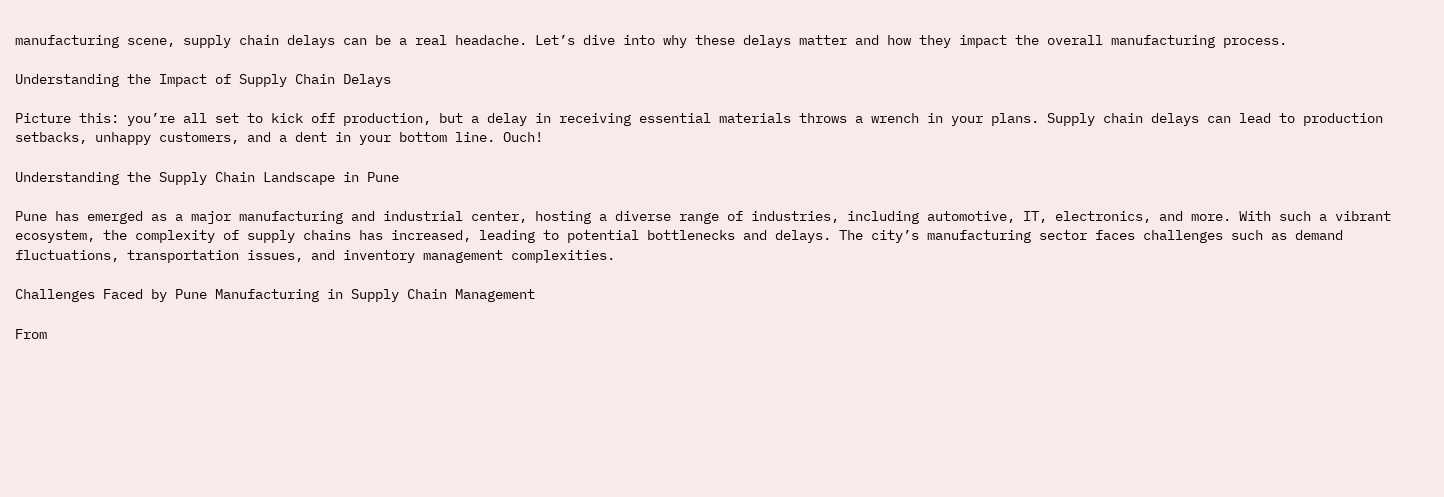manufacturing scene, supply chain delays can be a real headache. Let’s dive into why these delays matter and how they impact the overall manufacturing process.

Understanding the Impact of Supply Chain Delays

Picture this: you’re all set to kick off production, but a delay in receiving essential materials throws a wrench in your plans. Supply chain delays can lead to production setbacks, unhappy customers, and a dent in your bottom line. Ouch!

Understanding the Supply Chain Landscape in Pune

Pune has emerged as a major manufacturing and industrial center, hosting a diverse range of industries, including automotive, IT, electronics, and more. With such a vibrant ecosystem, the complexity of supply chains has increased, leading to potential bottlenecks and delays. The city’s manufacturing sector faces challenges such as demand fluctuations, transportation issues, and inventory management complexities.

Challenges Faced by Pune Manufacturing in Supply Chain Management

From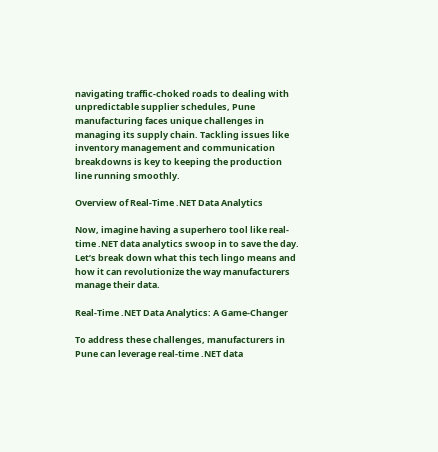navigating traffic-choked roads to dealing with unpredictable supplier schedules, Pune manufacturing faces unique challenges in managing its supply chain. Tackling issues like inventory management and communication breakdowns is key to keeping the production line running smoothly.

Overview of Real-Time .NET Data Analytics

Now, imagine having a superhero tool like real-time .NET data analytics swoop in to save the day. Let’s break down what this tech lingo means and how it can revolutionize the way manufacturers manage their data.

Real-Time .NET Data Analytics: A Game-Changer

To address these challenges, manufacturers in Pune can leverage real-time .NET data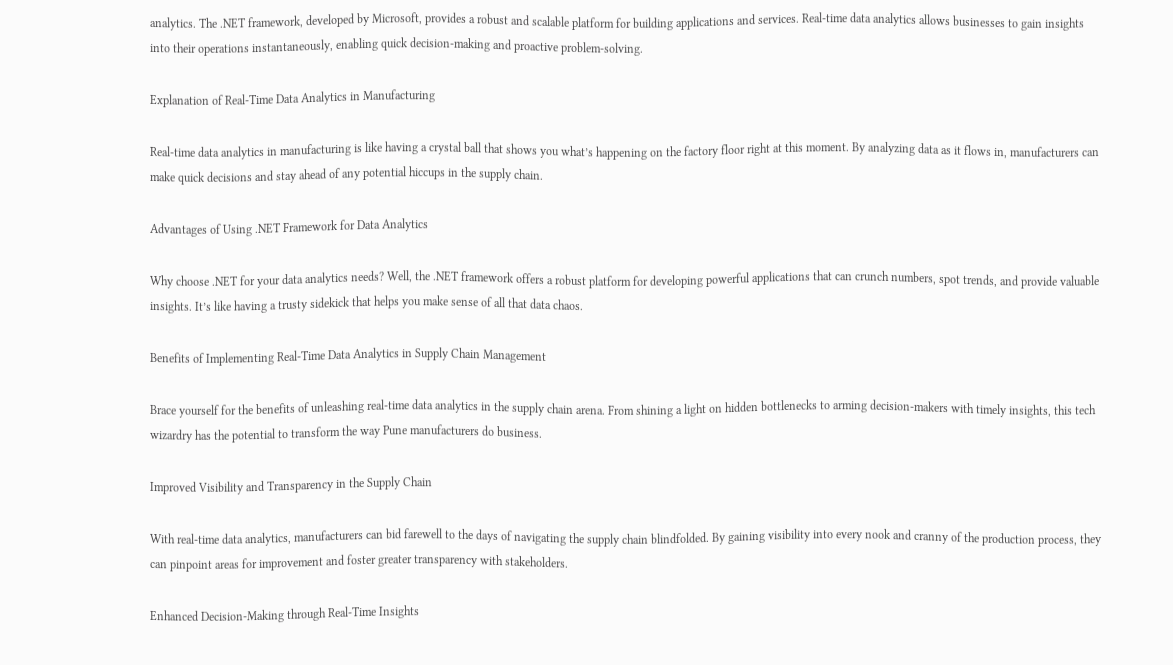analytics. The .NET framework, developed by Microsoft, provides a robust and scalable platform for building applications and services. Real-time data analytics allows businesses to gain insights into their operations instantaneously, enabling quick decision-making and proactive problem-solving.

Explanation of Real-Time Data Analytics in Manufacturing

Real-time data analytics in manufacturing is like having a crystal ball that shows you what’s happening on the factory floor right at this moment. By analyzing data as it flows in, manufacturers can make quick decisions and stay ahead of any potential hiccups in the supply chain.

Advantages of Using .NET Framework for Data Analytics

Why choose .NET for your data analytics needs? Well, the .NET framework offers a robust platform for developing powerful applications that can crunch numbers, spot trends, and provide valuable insights. It’s like having a trusty sidekick that helps you make sense of all that data chaos.

Benefits of Implementing Real-Time Data Analytics in Supply Chain Management

Brace yourself for the benefits of unleashing real-time data analytics in the supply chain arena. From shining a light on hidden bottlenecks to arming decision-makers with timely insights, this tech wizardry has the potential to transform the way Pune manufacturers do business.

Improved Visibility and Transparency in the Supply Chain

With real-time data analytics, manufacturers can bid farewell to the days of navigating the supply chain blindfolded. By gaining visibility into every nook and cranny of the production process, they can pinpoint areas for improvement and foster greater transparency with stakeholders.

Enhanced Decision-Making through Real-Time Insights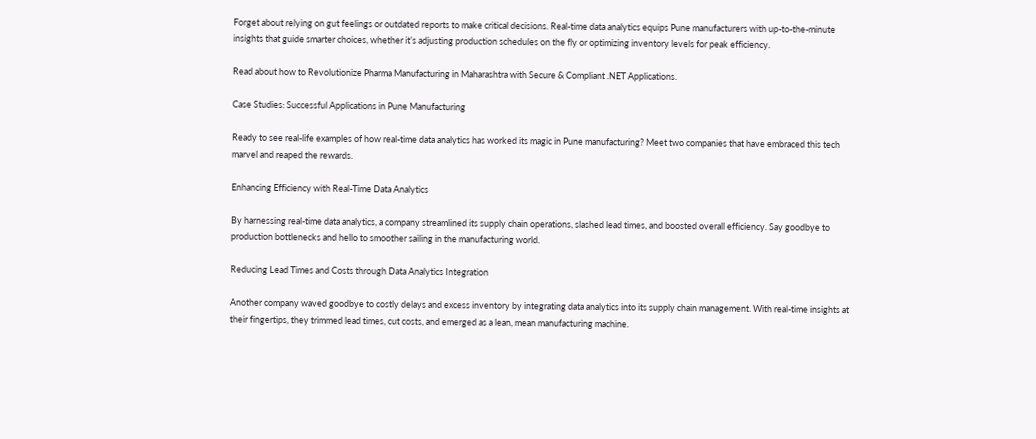Forget about relying on gut feelings or outdated reports to make critical decisions. Real-time data analytics equips Pune manufacturers with up-to-the-minute insights that guide smarter choices, whether it’s adjusting production schedules on the fly or optimizing inventory levels for peak efficiency.

Read about how to Revolutionize Pharma Manufacturing in Maharashtra with Secure & Compliant .NET Applications.

Case Studies: Successful Applications in Pune Manufacturing

Ready to see real-life examples of how real-time data analytics has worked its magic in Pune manufacturing? Meet two companies that have embraced this tech marvel and reaped the rewards.

Enhancing Efficiency with Real-Time Data Analytics

By harnessing real-time data analytics, a company streamlined its supply chain operations, slashed lead times, and boosted overall efficiency. Say goodbye to production bottlenecks and hello to smoother sailing in the manufacturing world.

Reducing Lead Times and Costs through Data Analytics Integration

Another company waved goodbye to costly delays and excess inventory by integrating data analytics into its supply chain management. With real-time insights at their fingertips, they trimmed lead times, cut costs, and emerged as a lean, mean manufacturing machine.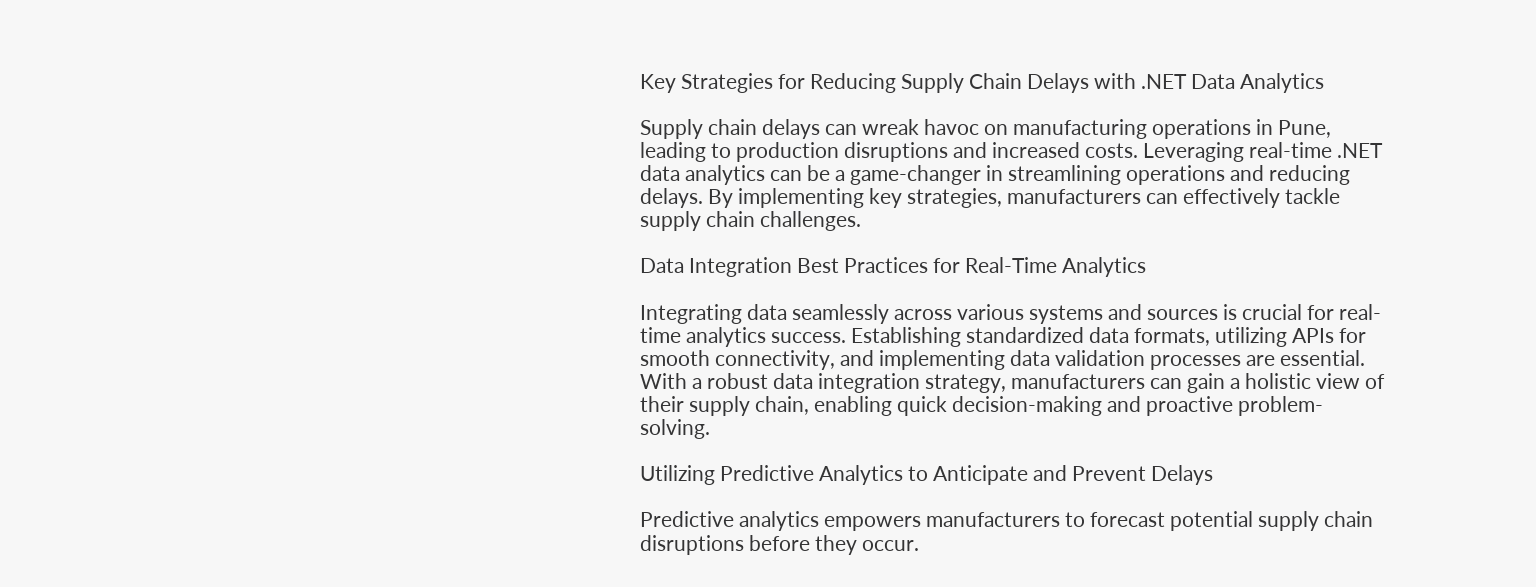Key Strategies for Reducing Supply Chain Delays with .NET Data Analytics

Supply chain delays can wreak havoc on manufacturing operations in Pune, leading to production disruptions and increased costs. Leveraging real-time .NET data analytics can be a game-changer in streamlining operations and reducing delays. By implementing key strategies, manufacturers can effectively tackle supply chain challenges.

Data Integration Best Practices for Real-Time Analytics

Integrating data seamlessly across various systems and sources is crucial for real-time analytics success. Establishing standardized data formats, utilizing APIs for smooth connectivity, and implementing data validation processes are essential. With a robust data integration strategy, manufacturers can gain a holistic view of their supply chain, enabling quick decision-making and proactive problem-solving.

Utilizing Predictive Analytics to Anticipate and Prevent Delays

Predictive analytics empowers manufacturers to forecast potential supply chain disruptions before they occur.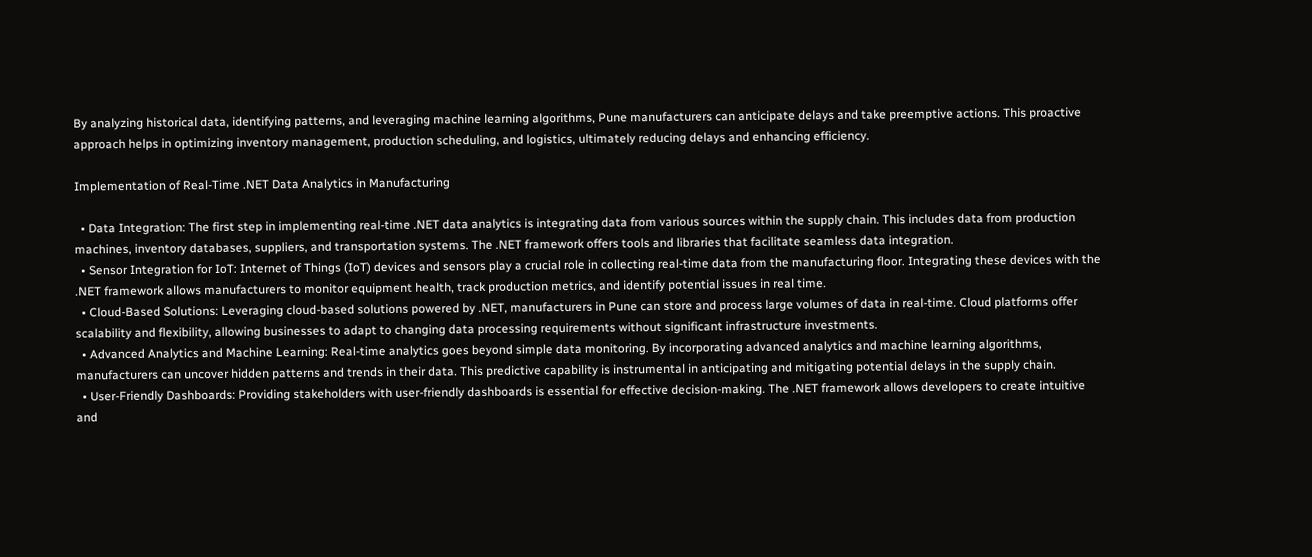By analyzing historical data, identifying patterns, and leveraging machine learning algorithms, Pune manufacturers can anticipate delays and take preemptive actions. This proactive approach helps in optimizing inventory management, production scheduling, and logistics, ultimately reducing delays and enhancing efficiency.

Implementation of Real-Time .NET Data Analytics in Manufacturing

  • Data Integration: The first step in implementing real-time .NET data analytics is integrating data from various sources within the supply chain. This includes data from production machines, inventory databases, suppliers, and transportation systems. The .NET framework offers tools and libraries that facilitate seamless data integration.
  • Sensor Integration for IoT: Internet of Things (IoT) devices and sensors play a crucial role in collecting real-time data from the manufacturing floor. Integrating these devices with the .NET framework allows manufacturers to monitor equipment health, track production metrics, and identify potential issues in real time.
  • Cloud-Based Solutions: Leveraging cloud-based solutions powered by .NET, manufacturers in Pune can store and process large volumes of data in real-time. Cloud platforms offer scalability and flexibility, allowing businesses to adapt to changing data processing requirements without significant infrastructure investments.
  • Advanced Analytics and Machine Learning: Real-time analytics goes beyond simple data monitoring. By incorporating advanced analytics and machine learning algorithms, manufacturers can uncover hidden patterns and trends in their data. This predictive capability is instrumental in anticipating and mitigating potential delays in the supply chain.
  • User-Friendly Dashboards: Providing stakeholders with user-friendly dashboards is essential for effective decision-making. The .NET framework allows developers to create intuitive and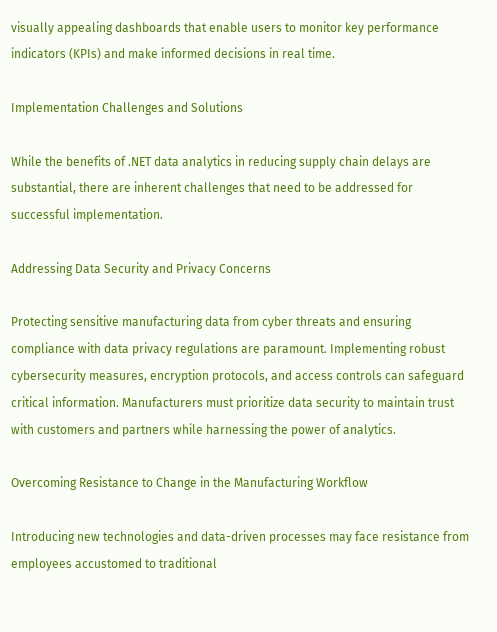visually appealing dashboards that enable users to monitor key performance indicators (KPIs) and make informed decisions in real time.

Implementation Challenges and Solutions

While the benefits of .NET data analytics in reducing supply chain delays are substantial, there are inherent challenges that need to be addressed for successful implementation.

Addressing Data Security and Privacy Concerns

Protecting sensitive manufacturing data from cyber threats and ensuring compliance with data privacy regulations are paramount. Implementing robust cybersecurity measures, encryption protocols, and access controls can safeguard critical information. Manufacturers must prioritize data security to maintain trust with customers and partners while harnessing the power of analytics.

Overcoming Resistance to Change in the Manufacturing Workflow

Introducing new technologies and data-driven processes may face resistance from employees accustomed to traditional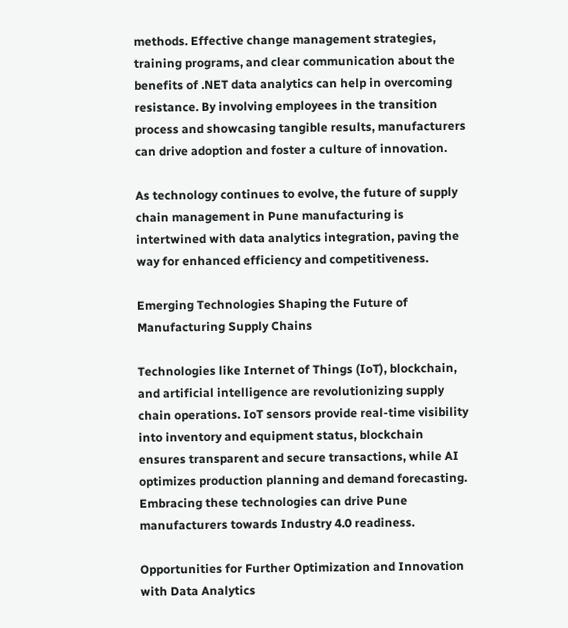methods. Effective change management strategies, training programs, and clear communication about the benefits of .NET data analytics can help in overcoming resistance. By involving employees in the transition process and showcasing tangible results, manufacturers can drive adoption and foster a culture of innovation.

As technology continues to evolve, the future of supply chain management in Pune manufacturing is intertwined with data analytics integration, paving the way for enhanced efficiency and competitiveness.

Emerging Technologies Shaping the Future of Manufacturing Supply Chains

Technologies like Internet of Things (IoT), blockchain, and artificial intelligence are revolutionizing supply chain operations. IoT sensors provide real-time visibility into inventory and equipment status, blockchain ensures transparent and secure transactions, while AI optimizes production planning and demand forecasting. Embracing these technologies can drive Pune manufacturers towards Industry 4.0 readiness.

Opportunities for Further Optimization and Innovation with Data Analytics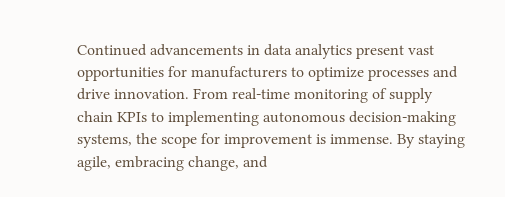Continued advancements in data analytics present vast opportunities for manufacturers to optimize processes and drive innovation. From real-time monitoring of supply chain KPIs to implementing autonomous decision-making systems, the scope for improvement is immense. By staying agile, embracing change, and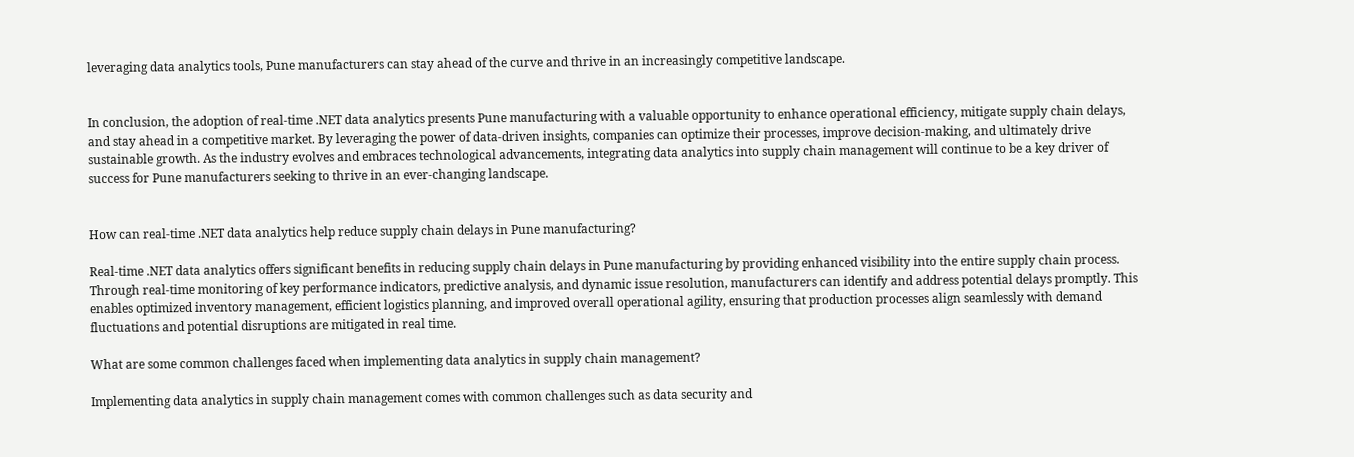leveraging data analytics tools, Pune manufacturers can stay ahead of the curve and thrive in an increasingly competitive landscape.


In conclusion, the adoption of real-time .NET data analytics presents Pune manufacturing with a valuable opportunity to enhance operational efficiency, mitigate supply chain delays, and stay ahead in a competitive market. By leveraging the power of data-driven insights, companies can optimize their processes, improve decision-making, and ultimately drive sustainable growth. As the industry evolves and embraces technological advancements, integrating data analytics into supply chain management will continue to be a key driver of success for Pune manufacturers seeking to thrive in an ever-changing landscape.


How can real-time .NET data analytics help reduce supply chain delays in Pune manufacturing?

Real-time .NET data analytics offers significant benefits in reducing supply chain delays in Pune manufacturing by providing enhanced visibility into the entire supply chain process. Through real-time monitoring of key performance indicators, predictive analysis, and dynamic issue resolution, manufacturers can identify and address potential delays promptly. This enables optimized inventory management, efficient logistics planning, and improved overall operational agility, ensuring that production processes align seamlessly with demand fluctuations and potential disruptions are mitigated in real time.

What are some common challenges faced when implementing data analytics in supply chain management?

Implementing data analytics in supply chain management comes with common challenges such as data security and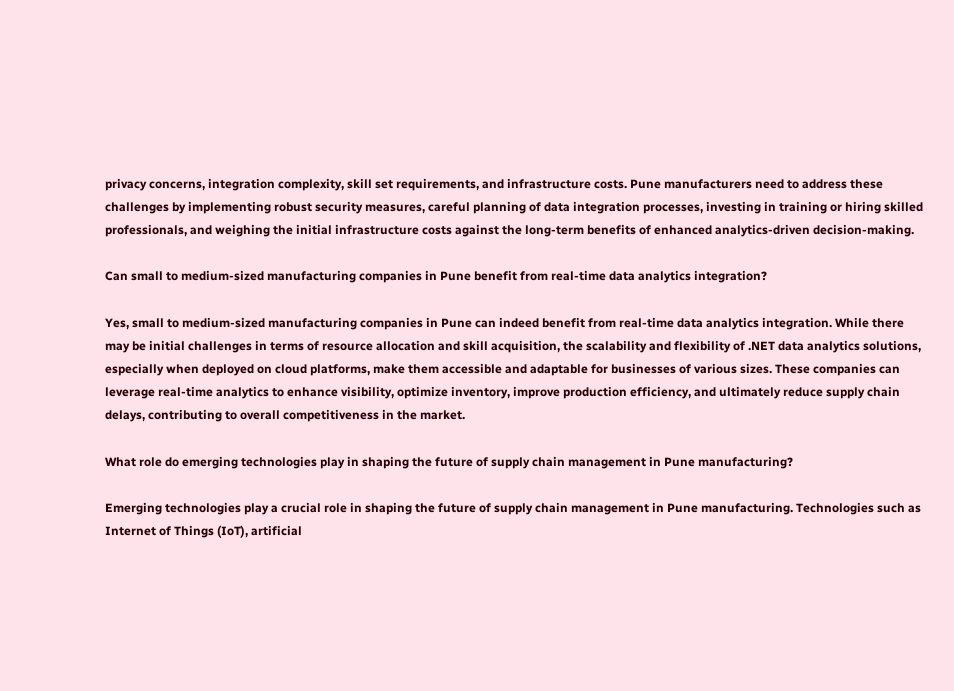privacy concerns, integration complexity, skill set requirements, and infrastructure costs. Pune manufacturers need to address these challenges by implementing robust security measures, careful planning of data integration processes, investing in training or hiring skilled professionals, and weighing the initial infrastructure costs against the long-term benefits of enhanced analytics-driven decision-making.

Can small to medium-sized manufacturing companies in Pune benefit from real-time data analytics integration?

Yes, small to medium-sized manufacturing companies in Pune can indeed benefit from real-time data analytics integration. While there may be initial challenges in terms of resource allocation and skill acquisition, the scalability and flexibility of .NET data analytics solutions, especially when deployed on cloud platforms, make them accessible and adaptable for businesses of various sizes. These companies can leverage real-time analytics to enhance visibility, optimize inventory, improve production efficiency, and ultimately reduce supply chain delays, contributing to overall competitiveness in the market.

What role do emerging technologies play in shaping the future of supply chain management in Pune manufacturing?

Emerging technologies play a crucial role in shaping the future of supply chain management in Pune manufacturing. Technologies such as Internet of Things (IoT), artificial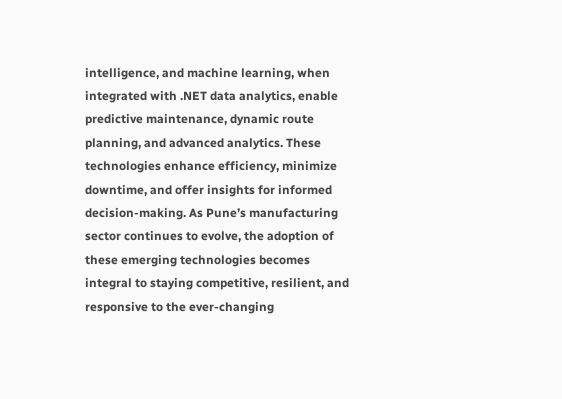intelligence, and machine learning, when integrated with .NET data analytics, enable predictive maintenance, dynamic route planning, and advanced analytics. These technologies enhance efficiency, minimize downtime, and offer insights for informed decision-making. As Pune’s manufacturing sector continues to evolve, the adoption of these emerging technologies becomes integral to staying competitive, resilient, and responsive to the ever-changing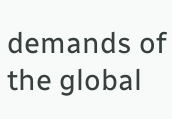demands of the global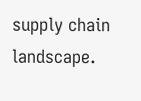supply chain landscape.